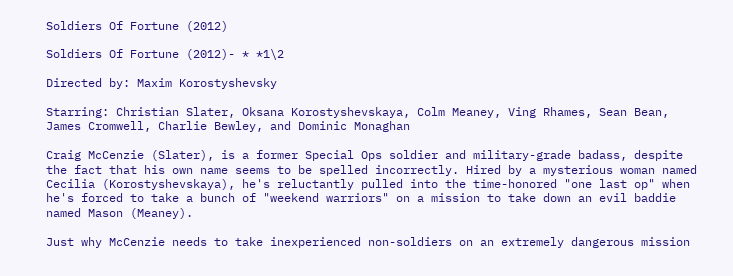Soldiers Of Fortune (2012)

Soldiers Of Fortune (2012)- * *1\2

Directed by: Maxim Korostyshevsky

Starring: Christian Slater, Oksana Korostyshevskaya, Colm Meaney, Ving Rhames, Sean Bean, James Cromwell, Charlie Bewley, and Dominic Monaghan

Craig McCenzie (Slater), is a former Special Ops soldier and military-grade badass, despite the fact that his own name seems to be spelled incorrectly. Hired by a mysterious woman named Cecilia (Korostyshevskaya), he's reluctantly pulled into the time-honored "one last op" when he's forced to take a bunch of "weekend warriors" on a mission to take down an evil baddie named Mason (Meaney).

Just why McCenzie needs to take inexperienced non-soldiers on an extremely dangerous mission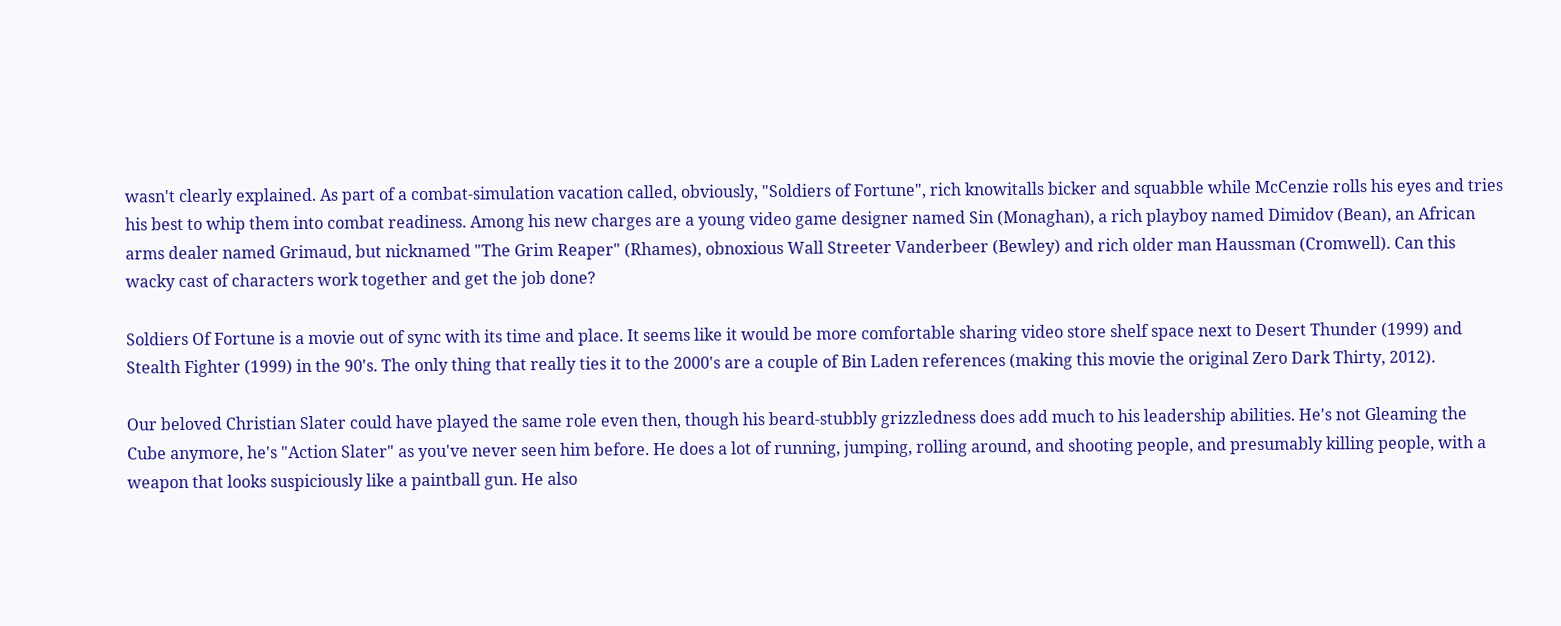wasn't clearly explained. As part of a combat-simulation vacation called, obviously, "Soldiers of Fortune", rich knowitalls bicker and squabble while McCenzie rolls his eyes and tries his best to whip them into combat readiness. Among his new charges are a young video game designer named Sin (Monaghan), a rich playboy named Dimidov (Bean), an African arms dealer named Grimaud, but nicknamed "The Grim Reaper" (Rhames), obnoxious Wall Streeter Vanderbeer (Bewley) and rich older man Haussman (Cromwell). Can this wacky cast of characters work together and get the job done?

Soldiers Of Fortune is a movie out of sync with its time and place. It seems like it would be more comfortable sharing video store shelf space next to Desert Thunder (1999) and Stealth Fighter (1999) in the 90's. The only thing that really ties it to the 2000's are a couple of Bin Laden references (making this movie the original Zero Dark Thirty, 2012).

Our beloved Christian Slater could have played the same role even then, though his beard-stubbly grizzledness does add much to his leadership abilities. He's not Gleaming the Cube anymore, he's "Action Slater" as you've never seen him before. He does a lot of running, jumping, rolling around, and shooting people, and presumably killing people, with a weapon that looks suspiciously like a paintball gun. He also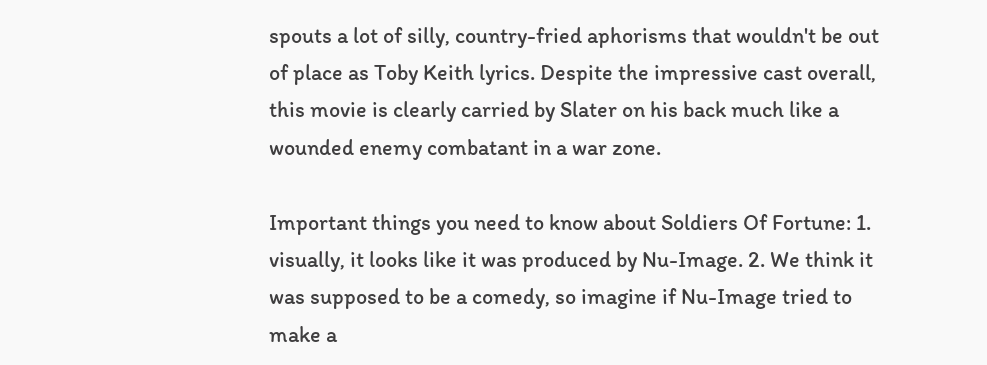spouts a lot of silly, country-fried aphorisms that wouldn't be out of place as Toby Keith lyrics. Despite the impressive cast overall, this movie is clearly carried by Slater on his back much like a wounded enemy combatant in a war zone.

Important things you need to know about Soldiers Of Fortune: 1. visually, it looks like it was produced by Nu-Image. 2. We think it was supposed to be a comedy, so imagine if Nu-Image tried to make a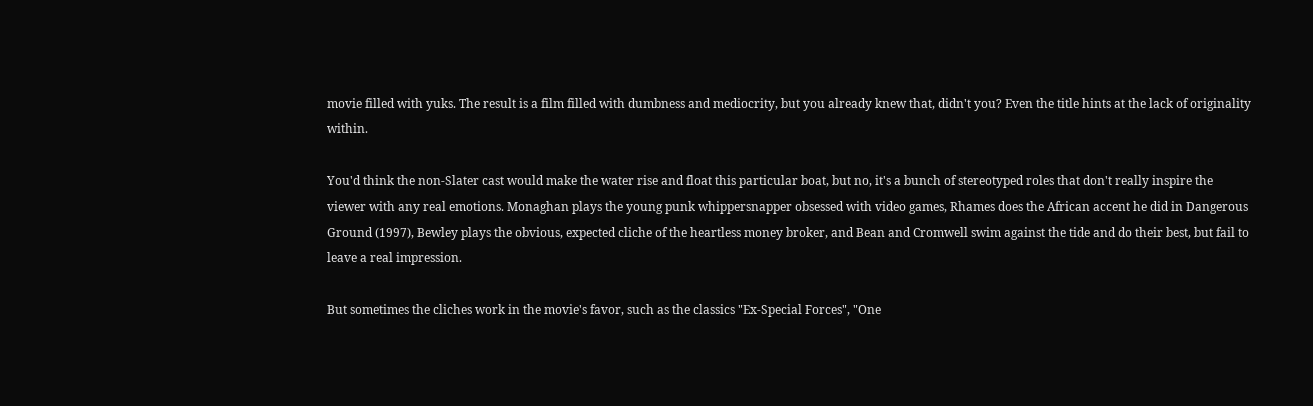movie filled with yuks. The result is a film filled with dumbness and mediocrity, but you already knew that, didn't you? Even the title hints at the lack of originality within.

You'd think the non-Slater cast would make the water rise and float this particular boat, but no, it's a bunch of stereotyped roles that don't really inspire the viewer with any real emotions. Monaghan plays the young punk whippersnapper obsessed with video games, Rhames does the African accent he did in Dangerous Ground (1997), Bewley plays the obvious, expected cliche of the heartless money broker, and Bean and Cromwell swim against the tide and do their best, but fail to leave a real impression.

But sometimes the cliches work in the movie's favor, such as the classics "Ex-Special Forces", "One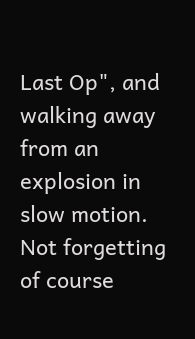Last Op", and walking away from an explosion in slow motion. Not forgetting of course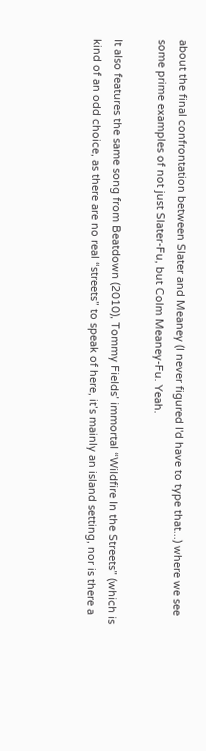about the final confrontation between Slater and Meaney (I never figured I'd have to type that...) where we see some prime examples of not just Slater-Fu, but Colm Meaney-Fu. Yeah.

It also features the same song from Beatdown (2010), Tommy Fields’ immortal “Wildfire In the Streets” (which is kind of an odd choice, as there are no real “streets” to speak of here, it’s mainly an island setting, nor is there a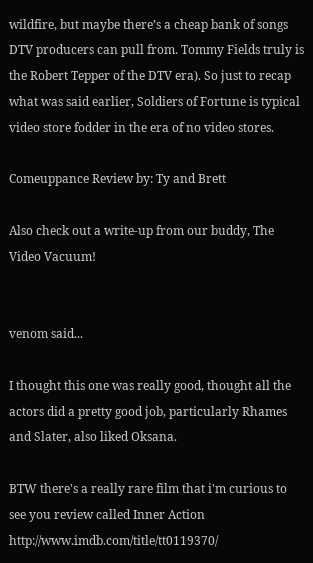wildfire, but maybe there’s a cheap bank of songs DTV producers can pull from. Tommy Fields truly is the Robert Tepper of the DTV era). So just to recap what was said earlier, Soldiers of Fortune is typical video store fodder in the era of no video stores.

Comeuppance Review by: Ty and Brett

Also check out a write-up from our buddy, The Video Vacuum!


venom said...

I thought this one was really good, thought all the actors did a pretty good job, particularly Rhames and Slater, also liked Oksana.

BTW there's a really rare film that i'm curious to see you review called Inner Action http://www.imdb.com/title/tt0119370/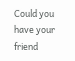Could you have your friend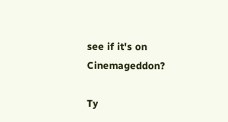see if it's on Cinemageddon?

Ty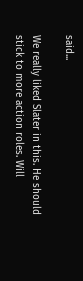said...

We really liked Slater in this. He should stick to more action roles. Will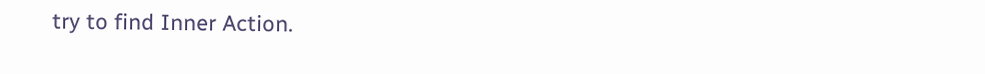try to find Inner Action.